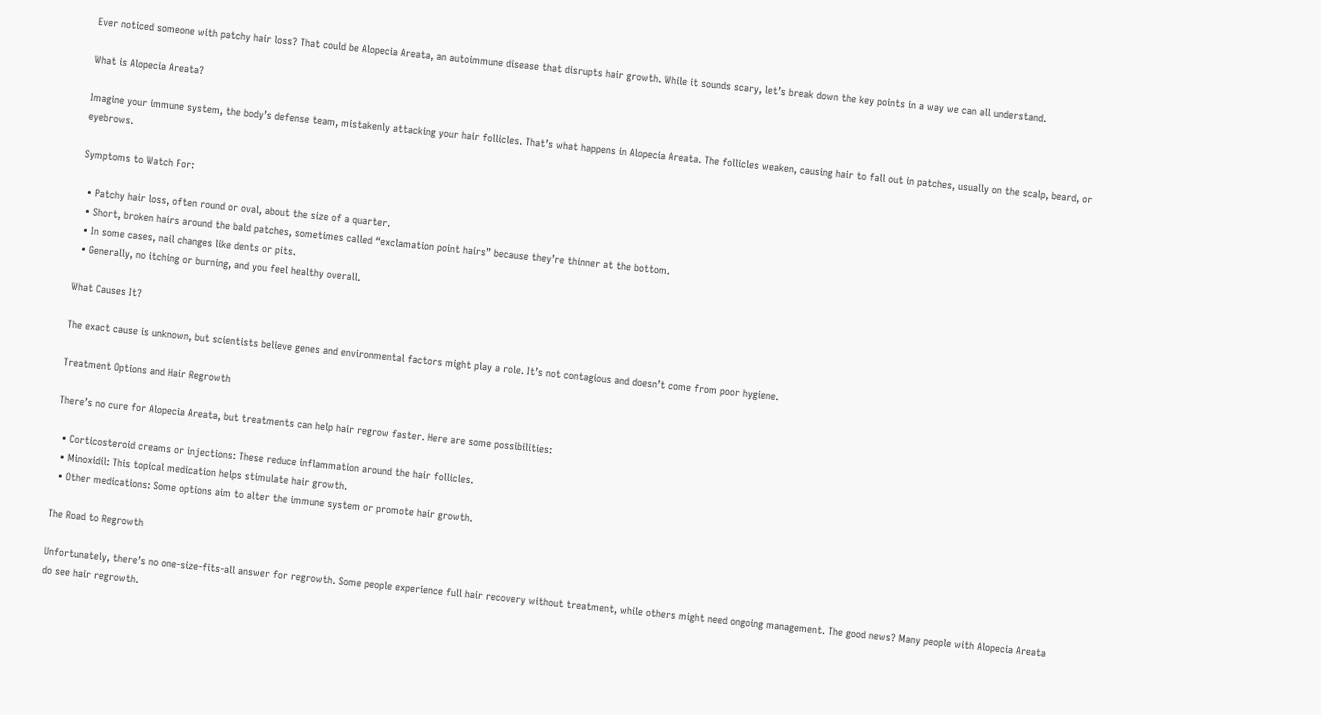Ever noticed someone with patchy hair loss? That could be Alopecia Areata, an autoimmune disease that disrupts hair growth. While it sounds scary, let’s break down the key points in a way we can all understand.

What is Alopecia Areata?

Imagine your immune system, the body’s defense team, mistakenly attacking your hair follicles. That’s what happens in Alopecia Areata. The follicles weaken, causing hair to fall out in patches, usually on the scalp, beard, or eyebrows.

Symptoms to Watch For:

  • Patchy hair loss, often round or oval, about the size of a quarter.
  • Short, broken hairs around the bald patches, sometimes called “exclamation point hairs” because they’re thinner at the bottom.
  • In some cases, nail changes like dents or pits.
  • Generally, no itching or burning, and you feel healthy overall.

What Causes It?

The exact cause is unknown, but scientists believe genes and environmental factors might play a role. It’s not contagious and doesn’t come from poor hygiene.

Treatment Options and Hair Regrowth

There’s no cure for Alopecia Areata, but treatments can help hair regrow faster. Here are some possibilities:

  • Corticosteroid creams or injections: These reduce inflammation around the hair follicles.
  • Minoxidil: This topical medication helps stimulate hair growth.
  • Other medications: Some options aim to alter the immune system or promote hair growth.

The Road to Regrowth

Unfortunately, there’s no one-size-fits-all answer for regrowth. Some people experience full hair recovery without treatment, while others might need ongoing management. The good news? Many people with Alopecia Areata do see hair regrowth.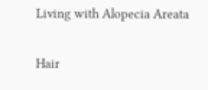Living with Alopecia Areata

Hair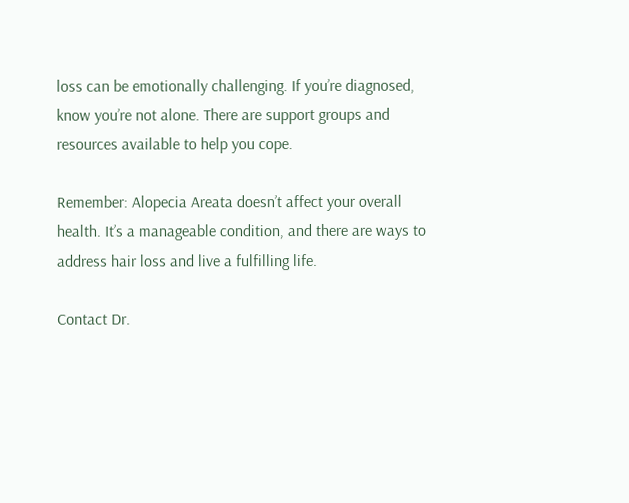loss can be emotionally challenging. If you’re diagnosed, know you’re not alone. There are support groups and resources available to help you cope.

Remember: Alopecia Areata doesn’t affect your overall health. It’s a manageable condition, and there are ways to address hair loss and live a fulfilling life.

Contact Dr.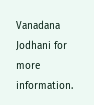Vanadana Jodhani for more information.